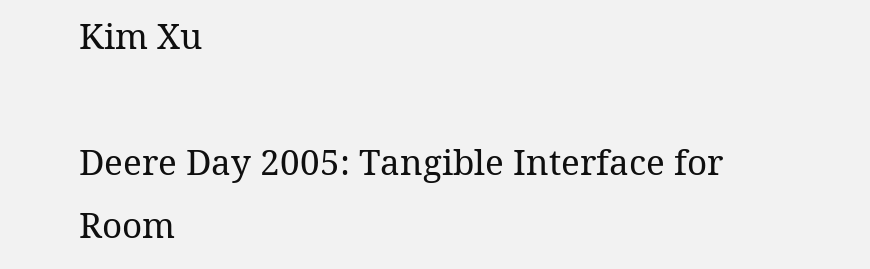Kim Xu

Deere Day 2005: Tangible Interface for Room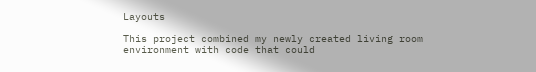Layouts

This project combined my newly created living room environment with code that could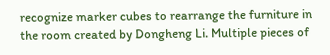recognize marker cubes to rearrange the furniture in the room created by Dongheng Li. Multiple pieces of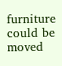furniture could be moved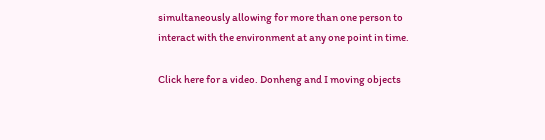simultaneously allowing for more than one person to interact with the environment at any one point in time.

Click here for a video. Donheng and I moving objects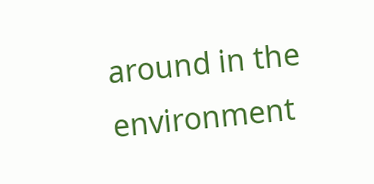around in the environment